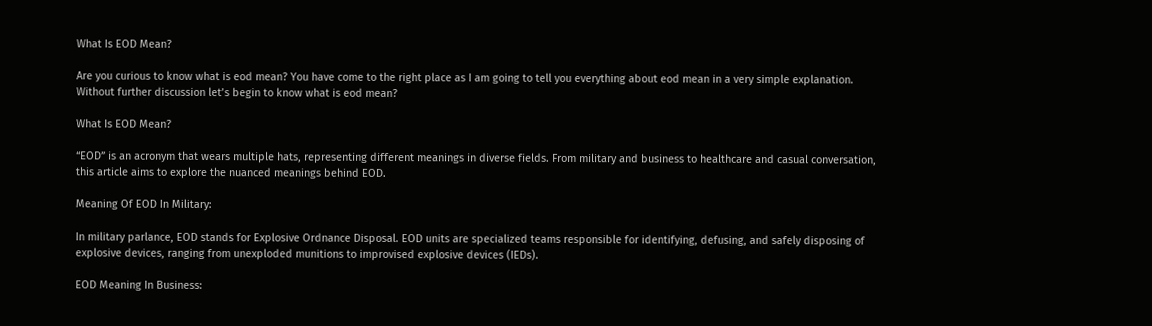What Is EOD Mean?

Are you curious to know what is eod mean? You have come to the right place as I am going to tell you everything about eod mean in a very simple explanation. Without further discussion let’s begin to know what is eod mean?

What Is EOD Mean?

“EOD” is an acronym that wears multiple hats, representing different meanings in diverse fields. From military and business to healthcare and casual conversation, this article aims to explore the nuanced meanings behind EOD.

Meaning Of EOD In Military:

In military parlance, EOD stands for Explosive Ordnance Disposal. EOD units are specialized teams responsible for identifying, defusing, and safely disposing of explosive devices, ranging from unexploded munitions to improvised explosive devices (IEDs).

EOD Meaning In Business: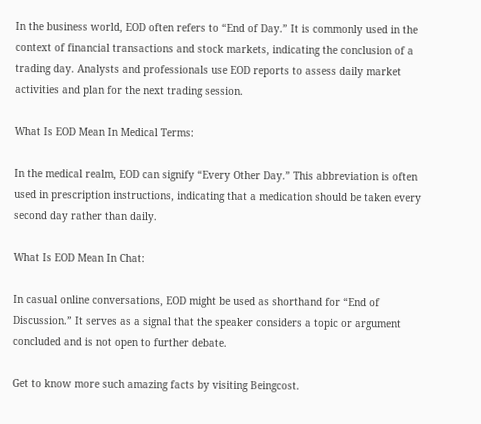In the business world, EOD often refers to “End of Day.” It is commonly used in the context of financial transactions and stock markets, indicating the conclusion of a trading day. Analysts and professionals use EOD reports to assess daily market activities and plan for the next trading session.

What Is EOD Mean In Medical Terms:

In the medical realm, EOD can signify “Every Other Day.” This abbreviation is often used in prescription instructions, indicating that a medication should be taken every second day rather than daily.

What Is EOD Mean In Chat:

In casual online conversations, EOD might be used as shorthand for “End of Discussion.” It serves as a signal that the speaker considers a topic or argument concluded and is not open to further debate.

Get to know more such amazing facts by visiting Beingcost.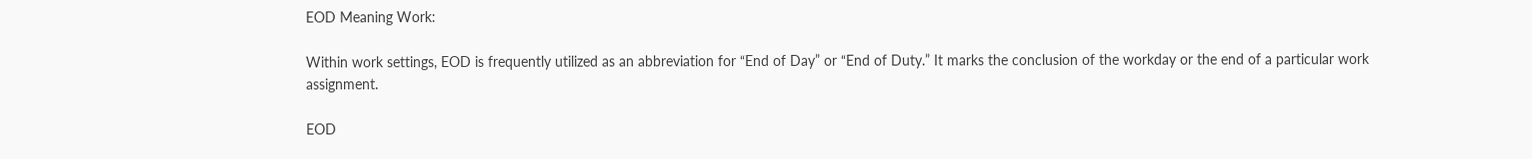EOD Meaning Work:

Within work settings, EOD is frequently utilized as an abbreviation for “End of Day” or “End of Duty.” It marks the conclusion of the workday or the end of a particular work assignment.

EOD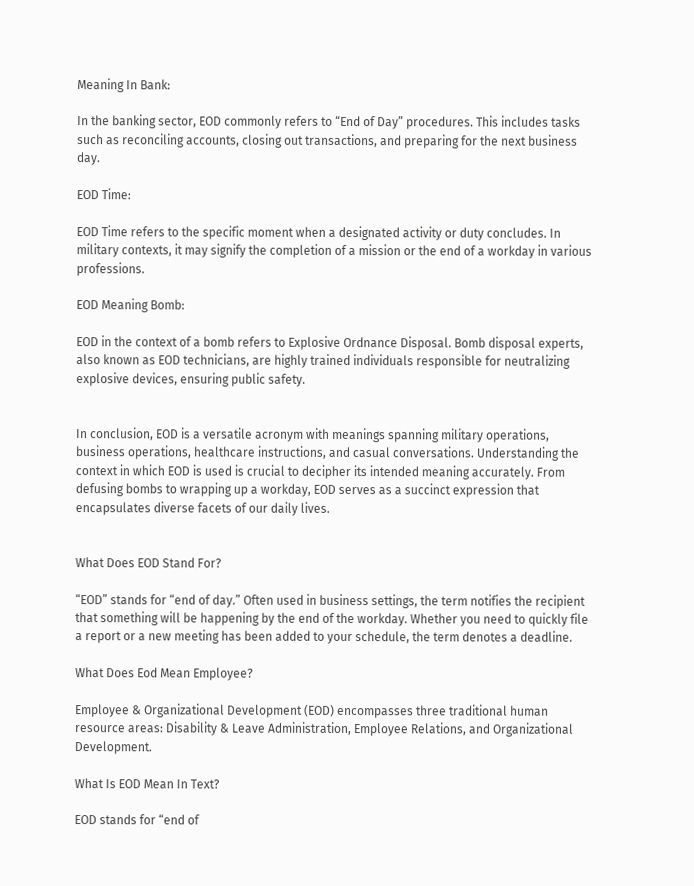Meaning In Bank:

In the banking sector, EOD commonly refers to “End of Day” procedures. This includes tasks such as reconciling accounts, closing out transactions, and preparing for the next business day.

EOD Time:

EOD Time refers to the specific moment when a designated activity or duty concludes. In military contexts, it may signify the completion of a mission or the end of a workday in various professions.

EOD Meaning Bomb:

EOD in the context of a bomb refers to Explosive Ordnance Disposal. Bomb disposal experts, also known as EOD technicians, are highly trained individuals responsible for neutralizing explosive devices, ensuring public safety.


In conclusion, EOD is a versatile acronym with meanings spanning military operations, business operations, healthcare instructions, and casual conversations. Understanding the context in which EOD is used is crucial to decipher its intended meaning accurately. From defusing bombs to wrapping up a workday, EOD serves as a succinct expression that encapsulates diverse facets of our daily lives.


What Does EOD Stand For?

“EOD” stands for “end of day.” Often used in business settings, the term notifies the recipient that something will be happening by the end of the workday. Whether you need to quickly file a report or a new meeting has been added to your schedule, the term denotes a deadline.

What Does Eod Mean Employee?

Employee & Organizational Development (EOD) encompasses three traditional human resource areas: Disability & Leave Administration, Employee Relations, and Organizational Development.

What Is EOD Mean In Text?

EOD stands for “end of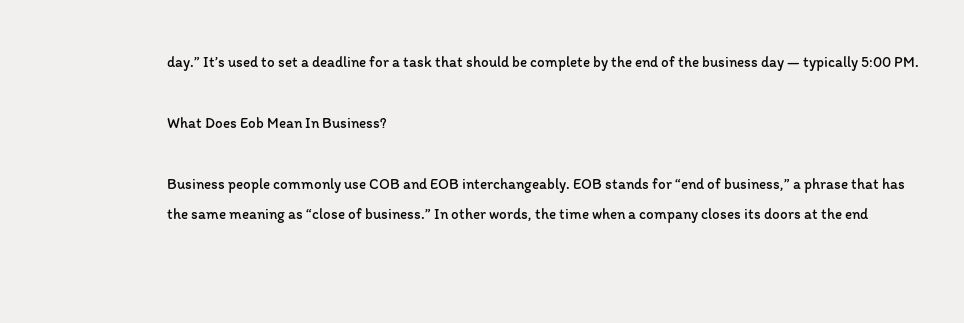day.” It’s used to set a deadline for a task that should be complete by the end of the business day — typically 5:00 PM.

What Does Eob Mean In Business?

Business people commonly use COB and EOB interchangeably. EOB stands for “end of business,” a phrase that has the same meaning as “close of business.” In other words, the time when a company closes its doors at the end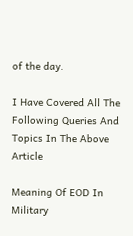of the day.

I Have Covered All The Following Queries And Topics In The Above Article

Meaning Of EOD In Military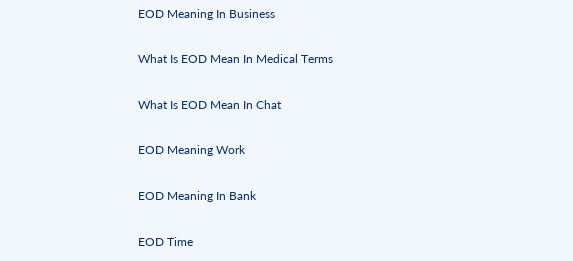EOD Meaning In Business

What Is EOD Mean In Medical Terms

What Is EOD Mean In Chat

EOD Meaning Work

EOD Meaning In Bank

EOD Time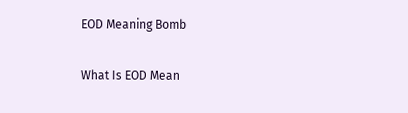EOD Meaning Bomb

What Is EOD Mean